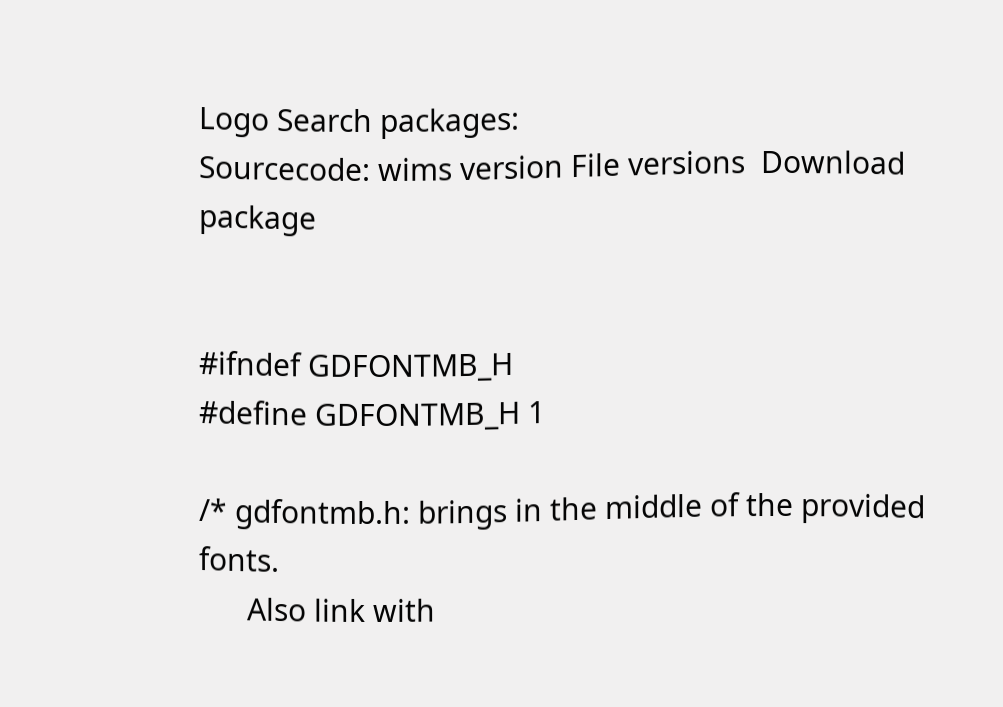Logo Search packages:
Sourcecode: wims version File versions  Download package


#ifndef GDFONTMB_H
#define GDFONTMB_H 1

/* gdfontmb.h: brings in the middle of the provided fonts.
      Also link with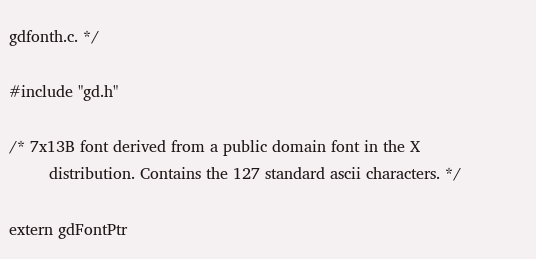gdfonth.c. */

#include "gd.h"

/* 7x13B font derived from a public domain font in the X
        distribution. Contains the 127 standard ascii characters. */

extern gdFontPtr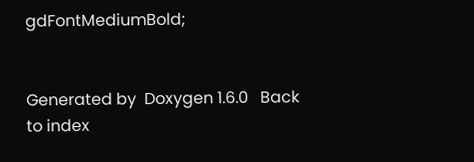gdFontMediumBold;


Generated by  Doxygen 1.6.0   Back to index